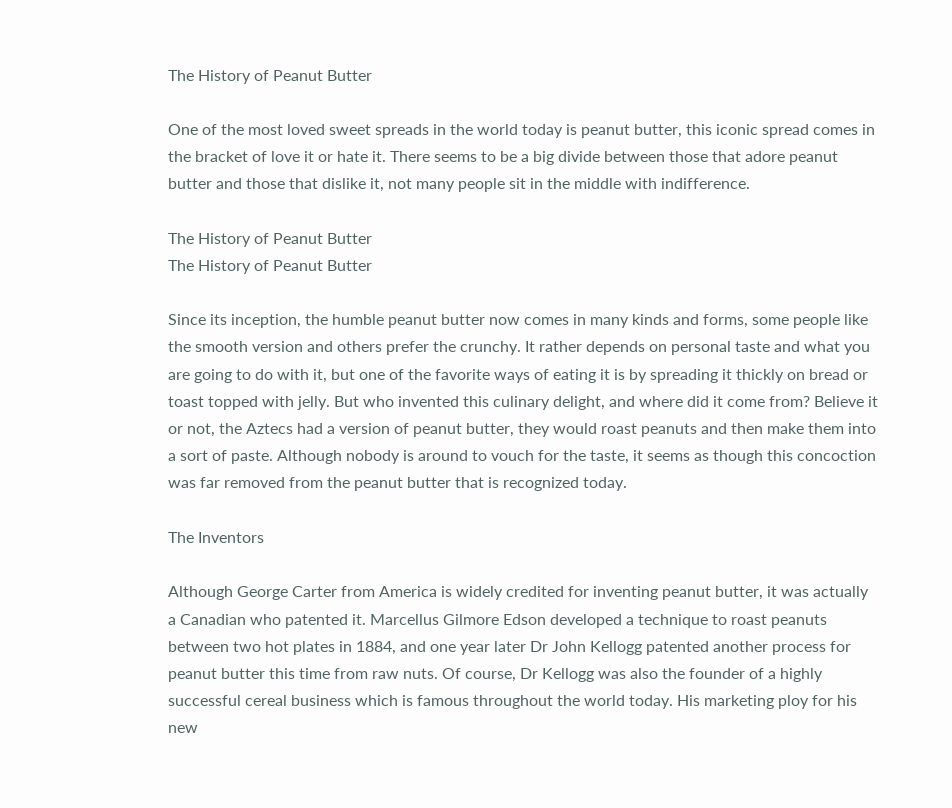The History of Peanut Butter

One of the most loved sweet spreads in the world today is peanut butter, this iconic spread comes in the bracket of love it or hate it. There seems to be a big divide between those that adore peanut butter and those that dislike it, not many people sit in the middle with indifference.

The History of Peanut Butter
The History of Peanut Butter

Since its inception, the humble peanut butter now comes in many kinds and forms, some people like the smooth version and others prefer the crunchy. It rather depends on personal taste and what you are going to do with it, but one of the favorite ways of eating it is by spreading it thickly on bread or toast topped with jelly. But who invented this culinary delight, and where did it come from? Believe it or not, the Aztecs had a version of peanut butter, they would roast peanuts and then make them into a sort of paste. Although nobody is around to vouch for the taste, it seems as though this concoction was far removed from the peanut butter that is recognized today.

The Inventors

Although George Carter from America is widely credited for inventing peanut butter, it was actually a Canadian who patented it. Marcellus Gilmore Edson developed a technique to roast peanuts between two hot plates in 1884, and one year later Dr John Kellogg patented another process for peanut butter this time from raw nuts. Of course, Dr Kellogg was also the founder of a highly successful cereal business which is famous throughout the world today. His marketing ploy for his new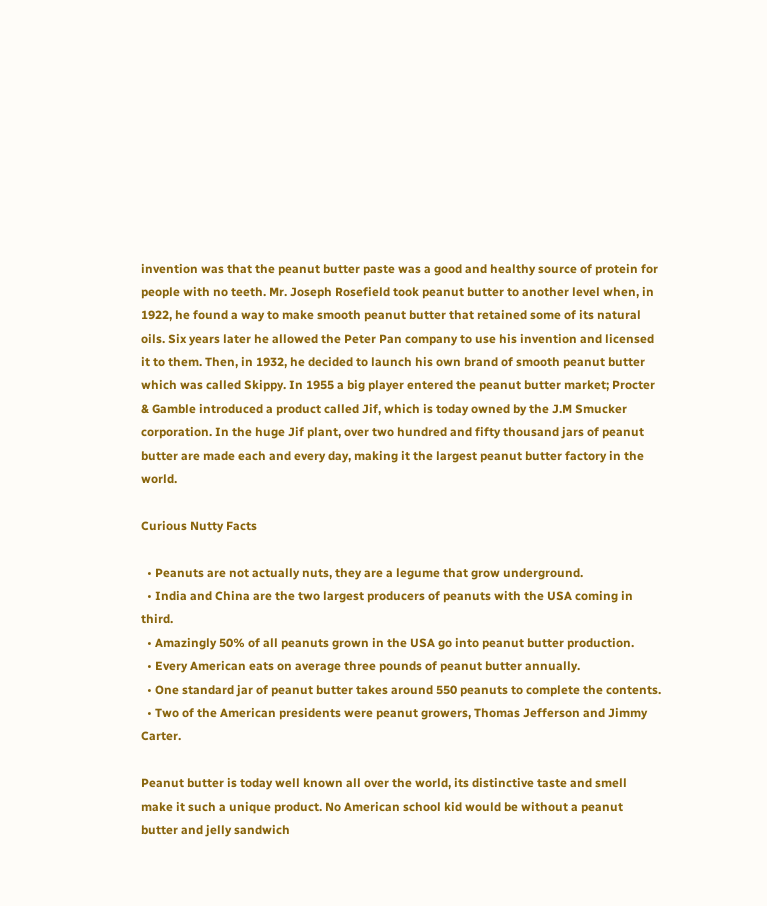invention was that the peanut butter paste was a good and healthy source of protein for people with no teeth. Mr. Joseph Rosefield took peanut butter to another level when, in 1922, he found a way to make smooth peanut butter that retained some of its natural oils. Six years later he allowed the Peter Pan company to use his invention and licensed it to them. Then, in 1932, he decided to launch his own brand of smooth peanut butter which was called Skippy. In 1955 a big player entered the peanut butter market; Procter & Gamble introduced a product called Jif, which is today owned by the J.M Smucker corporation. In the huge Jif plant, over two hundred and fifty thousand jars of peanut butter are made each and every day, making it the largest peanut butter factory in the world.

Curious Nutty Facts

  • Peanuts are not actually nuts, they are a legume that grow underground.
  • India and China are the two largest producers of peanuts with the USA coming in third.
  • Amazingly 50% of all peanuts grown in the USA go into peanut butter production.
  • Every American eats on average three pounds of peanut butter annually.
  • One standard jar of peanut butter takes around 550 peanuts to complete the contents.
  • Two of the American presidents were peanut growers, Thomas Jefferson and Jimmy Carter.

Peanut butter is today well known all over the world, its distinctive taste and smell make it such a unique product. No American school kid would be without a peanut butter and jelly sandwich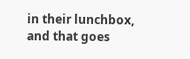in their lunchbox, and that goes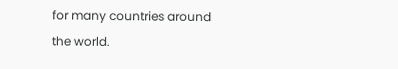for many countries around the world.